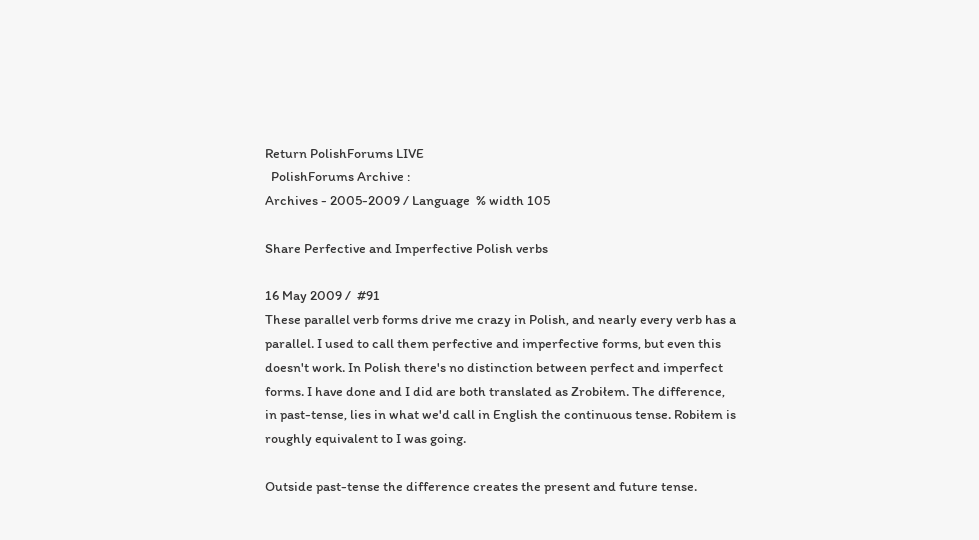Return PolishForums LIVE
  PolishForums Archive :
Archives - 2005-2009 / Language  % width 105

Share Perfective and Imperfective Polish verbs

16 May 2009 /  #91
These parallel verb forms drive me crazy in Polish, and nearly every verb has a parallel. I used to call them perfective and imperfective forms, but even this doesn't work. In Polish there's no distinction between perfect and imperfect forms. I have done and I did are both translated as Zrobiłem. The difference, in past-tense, lies in what we'd call in English the continuous tense. Robiłem is roughly equivalent to I was going.

Outside past-tense the difference creates the present and future tense.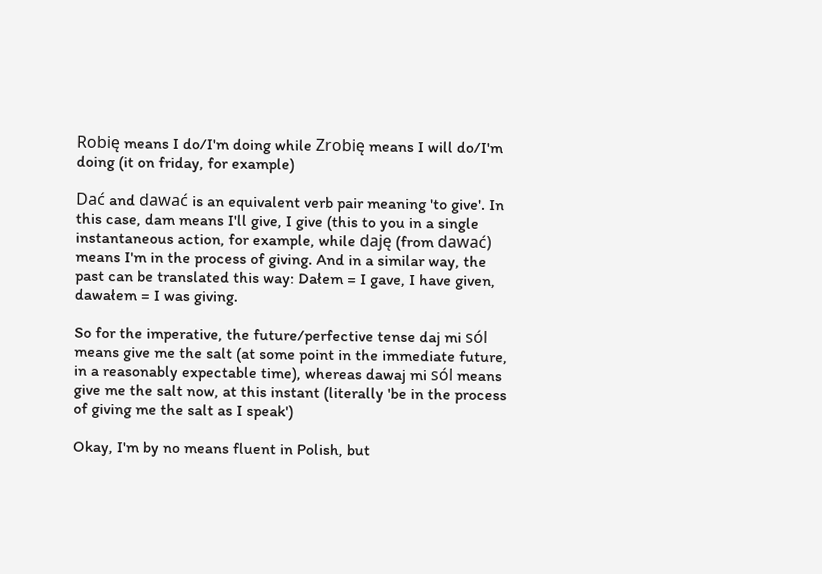Robię means I do/I'm doing while Zrobię means I will do/I'm doing (it on friday, for example)

Dać and dawać is an equivalent verb pair meaning 'to give'. In this case, dam means I'll give, I give (this to you in a single instantaneous action, for example, while daję (from dawać) means I'm in the process of giving. And in a similar way, the past can be translated this way: Dałem = I gave, I have given, dawałem = I was giving.

So for the imperative, the future/perfective tense daj mi sól means give me the salt (at some point in the immediate future, in a reasonably expectable time), whereas dawaj mi sól means give me the salt now, at this instant (literally 'be in the process of giving me the salt as I speak')

Okay, I'm by no means fluent in Polish, but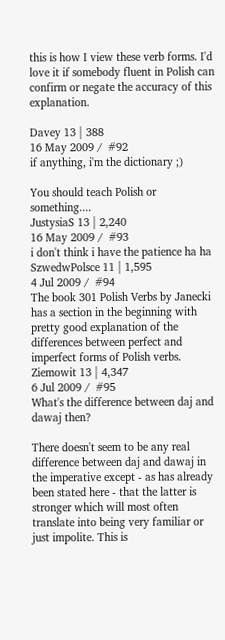this is how I view these verb forms. I'd love it if somebody fluent in Polish can confirm or negate the accuracy of this explanation.

Davey 13 | 388
16 May 2009 /  #92
if anything, i'm the dictionary ;)

You should teach Polish or something....
JustysiaS 13 | 2,240
16 May 2009 /  #93
i don't think i have the patience ha ha
SzwedwPolsce 11 | 1,595
4 Jul 2009 /  #94
The book 301 Polish Verbs by Janecki has a section in the beginning with pretty good explanation of the differences between perfect and imperfect forms of Polish verbs.
Ziemowit 13 | 4,347
6 Jul 2009 /  #95
What's the difference between daj and dawaj then?

There doesn't seem to be any real difference between daj and dawaj in the imperative except - as has already been stated here - that the latter is stronger which will most often translate into being very familiar or just impolite. This is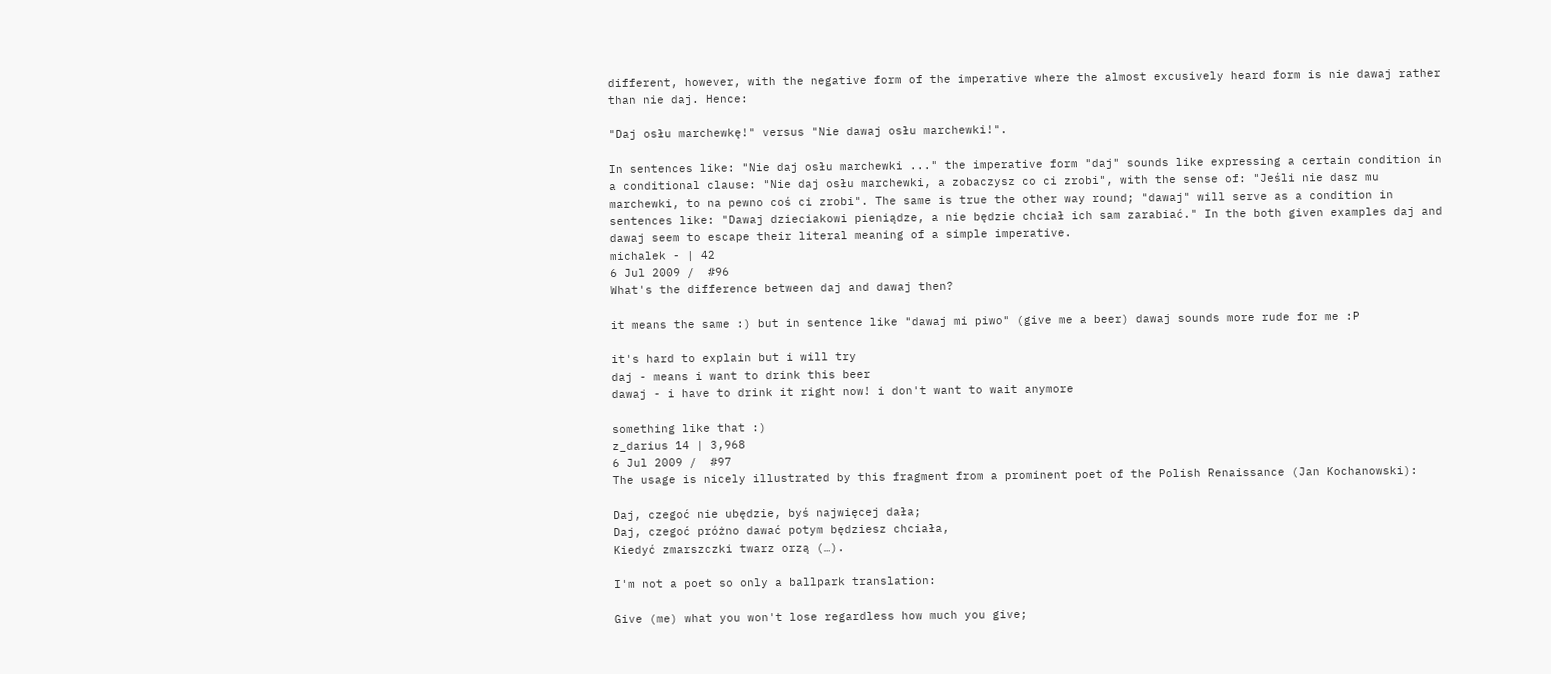different, however, with the negative form of the imperative where the almost excusively heard form is nie dawaj rather than nie daj. Hence:

"Daj osłu marchewkę!" versus "Nie dawaj osłu marchewki!".

In sentences like: "Nie daj osłu marchewki ..." the imperative form "daj" sounds like expressing a certain condition in a conditional clause: "Nie daj osłu marchewki, a zobaczysz co ci zrobi", with the sense of: "Jeśli nie dasz mu marchewki, to na pewno coś ci zrobi". The same is true the other way round; "dawaj" will serve as a condition in sentences like: "Dawaj dzieciakowi pieniądze, a nie będzie chciał ich sam zarabiać." In the both given examples daj and dawaj seem to escape their literal meaning of a simple imperative.
michalek - | 42
6 Jul 2009 /  #96
What's the difference between daj and dawaj then?

it means the same :) but in sentence like "dawaj mi piwo" (give me a beer) dawaj sounds more rude for me :P

it's hard to explain but i will try
daj - means i want to drink this beer
dawaj - i have to drink it right now! i don't want to wait anymore

something like that :)
z_darius 14 | 3,968
6 Jul 2009 /  #97
The usage is nicely illustrated by this fragment from a prominent poet of the Polish Renaissance (Jan Kochanowski):

Daj, czegoć nie ubędzie, byś najwięcej dała;
Daj, czegoć próżno dawać potym będziesz chciała,
Kiedyć zmarszczki twarz orzą (…).

I'm not a poet so only a ballpark translation:

Give (me) what you won't lose regardless how much you give;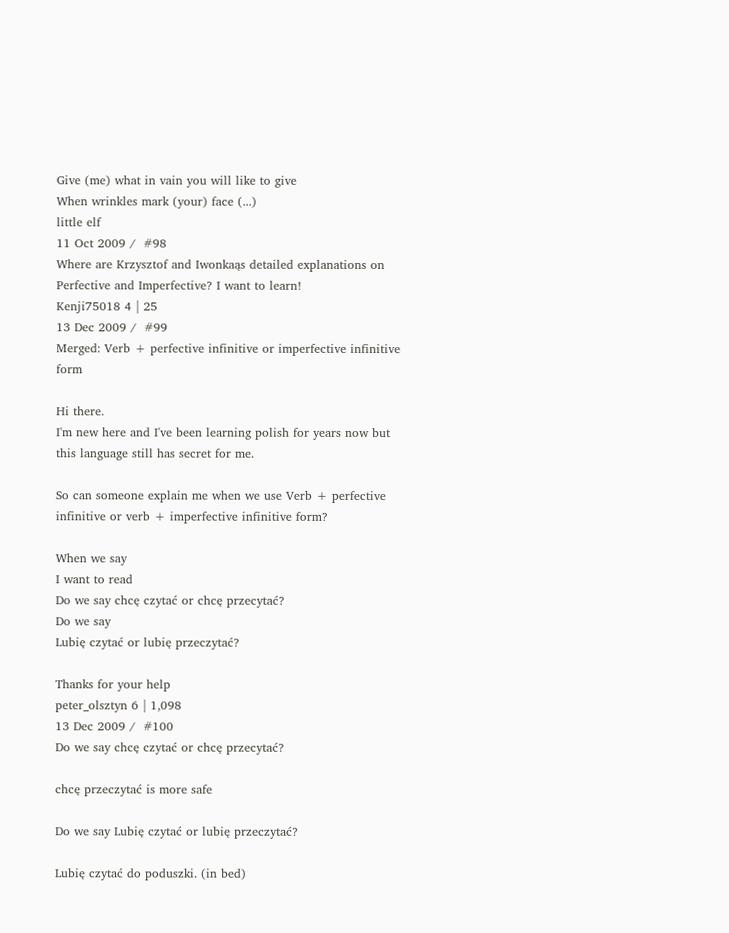Give (me) what in vain you will like to give
When wrinkles mark (your) face (...)
little elf
11 Oct 2009 /  #98
Where are Krzysztof and Iwonkaąs detailed explanations on Perfective and Imperfective? I want to learn!
Kenji75018 4 | 25
13 Dec 2009 /  #99
Merged: Verb + perfective infinitive or imperfective infinitive form

Hi there.
I'm new here and I've been learning polish for years now but this language still has secret for me.

So can someone explain me when we use Verb + perfective infinitive or verb + imperfective infinitive form?

When we say
I want to read
Do we say chcę czytać or chcę przecytać?
Do we say
Lubię czytać or lubię przeczytać?

Thanks for your help
peter_olsztyn 6 | 1,098
13 Dec 2009 /  #100
Do we say chcę czytać or chcę przecytać?

chcę przeczytać is more safe

Do we say Lubię czytać or lubię przeczytać?

Lubię czytać do poduszki. (in bed)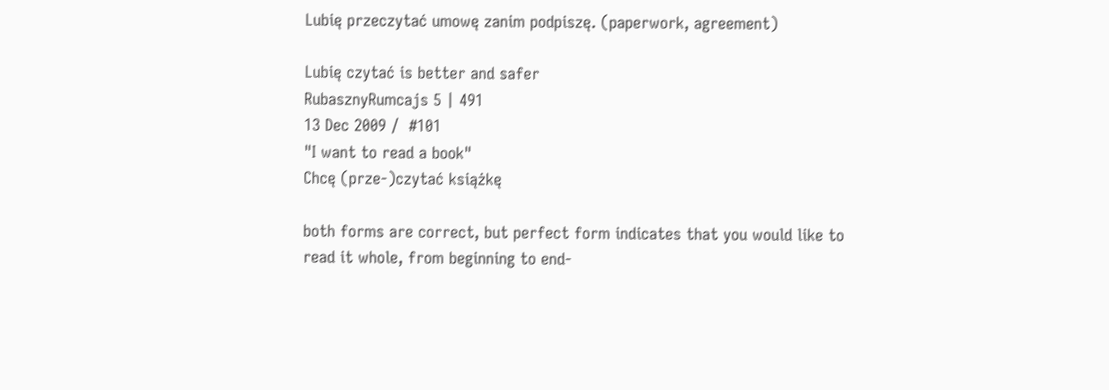Lubię przeczytać umowę zanim podpiszę. (paperwork, agreement)

Lubię czytać is better and safer
RubasznyRumcajs 5 | 491
13 Dec 2009 /  #101
"I want to read a book"
Chcę (prze-)czytać książkę

both forms are correct, but perfect form indicates that you would like to read it whole, from beginning to end-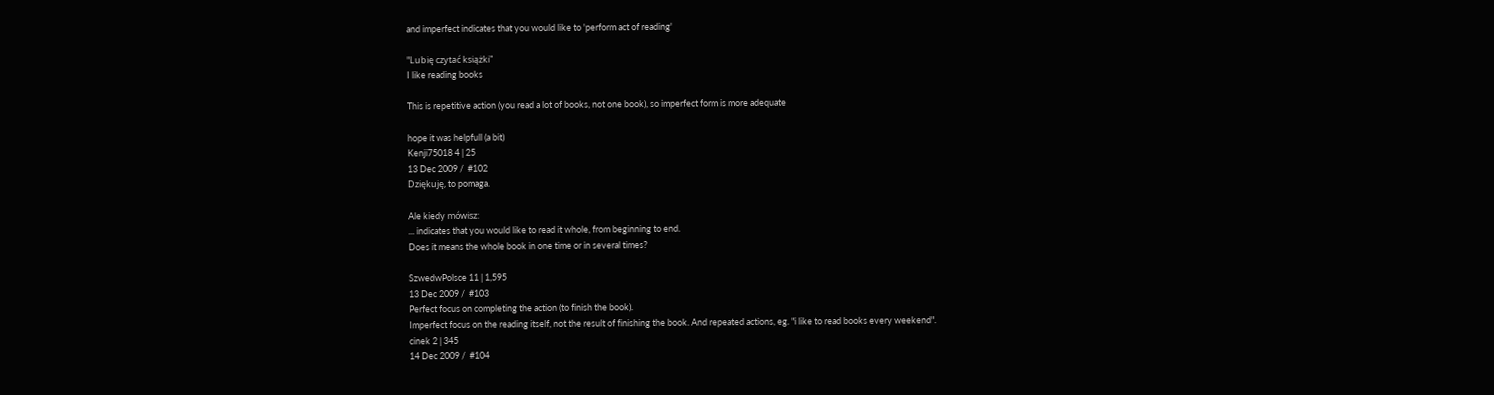and imperfect indicates that you would like to 'perform act of reading'

"Lubię czytać książki"
I like reading books

This is repetitive action (you read a lot of books, not one book), so imperfect form is more adequate

hope it was helpfull (a bit)
Kenji75018 4 | 25
13 Dec 2009 /  #102
Dziękuję, to pomaga.

Ale kiedy mówisz:
... indicates that you would like to read it whole, from beginning to end.
Does it means the whole book in one time or in several times?

SzwedwPolsce 11 | 1,595
13 Dec 2009 /  #103
Perfect focus on completing the action (to finish the book).
Imperfect focus on the reading itself, not the result of finishing the book. And repeated actions, eg. "i like to read books every weekend".
cinek 2 | 345
14 Dec 2009 /  #104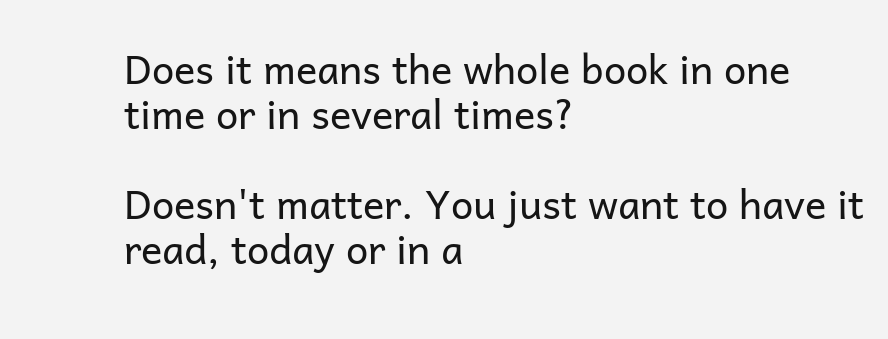Does it means the whole book in one time or in several times?

Doesn't matter. You just want to have it read, today or in a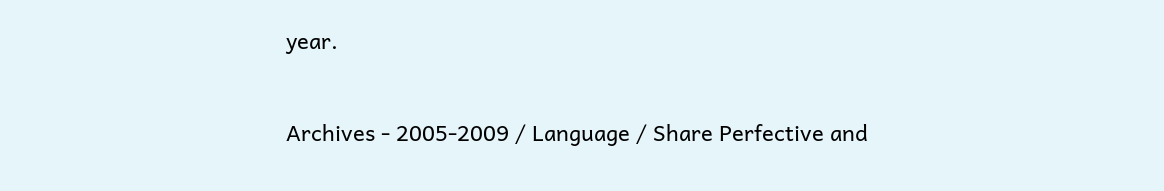year.


Archives - 2005-2009 / Language / Share Perfective and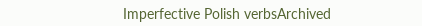Imperfective Polish verbsArchived